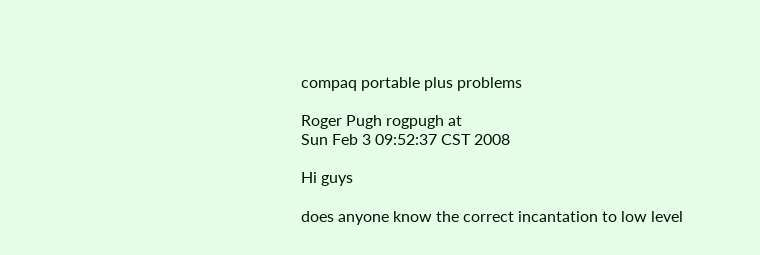compaq portable plus problems

Roger Pugh rogpugh at
Sun Feb 3 09:52:37 CST 2008

Hi guys

does anyone know the correct incantation to low level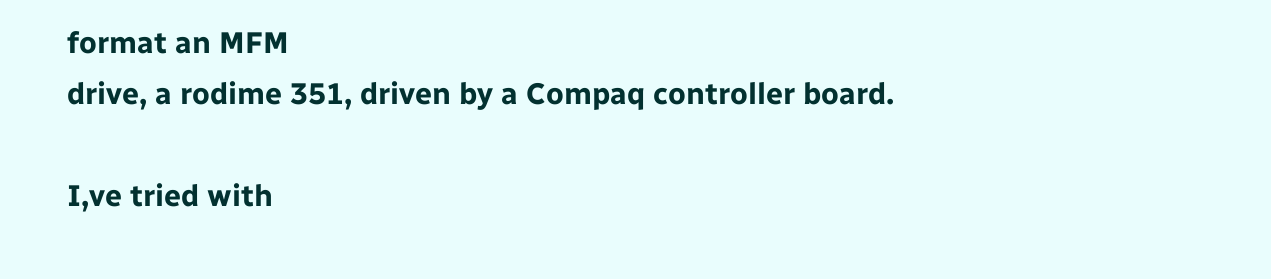format an MFM
drive, a rodime 351, driven by a Compaq controller board.

I,ve tried with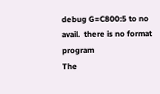debug G=C800:5 to no avail.  there is no format program
The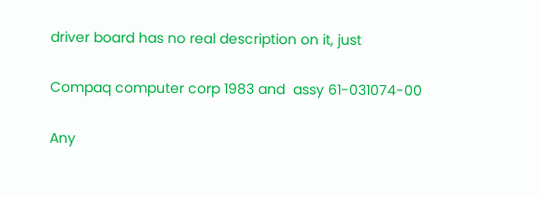driver board has no real description on it, just

Compaq computer corp 1983 and  assy 61-031074-00

Any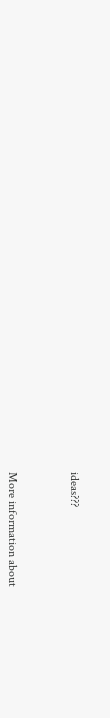ideas???



More information about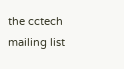the cctech mailing list